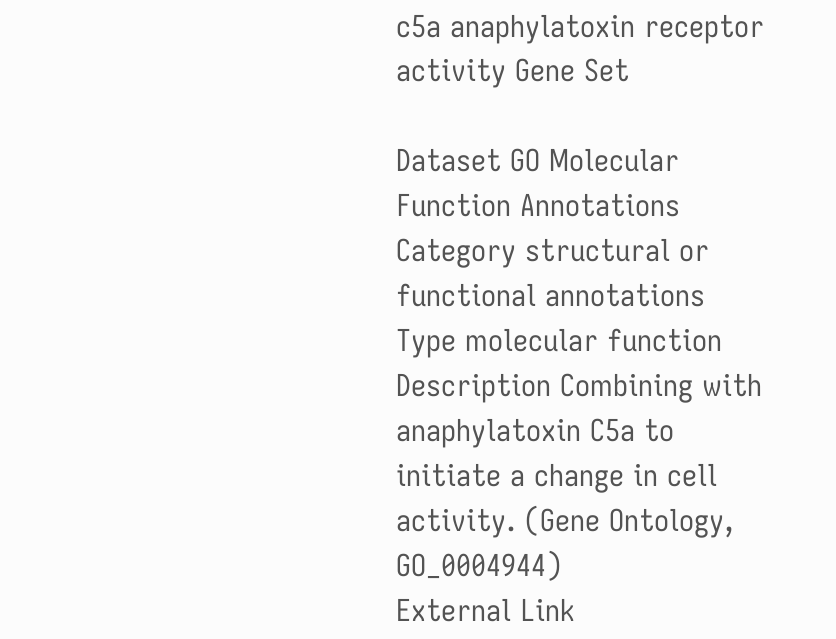c5a anaphylatoxin receptor activity Gene Set

Dataset GO Molecular Function Annotations
Category structural or functional annotations
Type molecular function
Description Combining with anaphylatoxin C5a to initiate a change in cell activity. (Gene Ontology, GO_0004944)
External Link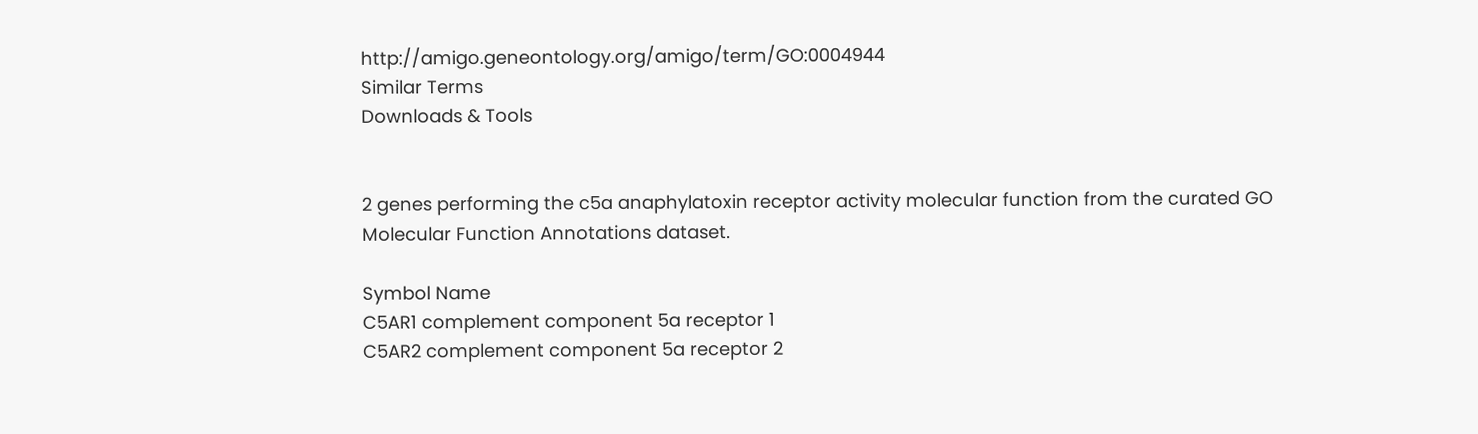http://amigo.geneontology.org/amigo/term/GO:0004944
Similar Terms
Downloads & Tools


2 genes performing the c5a anaphylatoxin receptor activity molecular function from the curated GO Molecular Function Annotations dataset.

Symbol Name
C5AR1 complement component 5a receptor 1
C5AR2 complement component 5a receptor 2